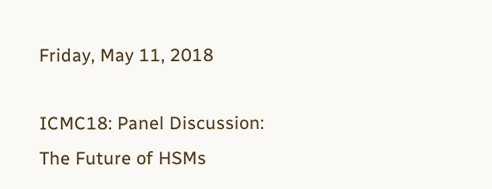Friday, May 11, 2018

ICMC18: Panel Discussion: The Future of HSMs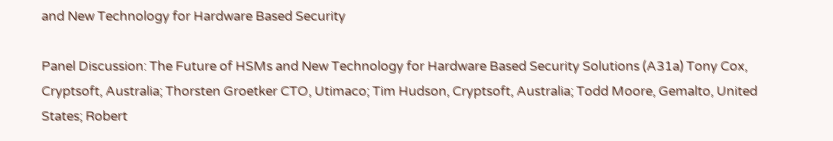and New Technology for Hardware Based Security

Panel Discussion: The Future of HSMs and New Technology for Hardware Based Security Solutions (A31a) Tony Cox, Cryptsoft, Australia; Thorsten Groetker CTO, Utimaco; Tim Hudson, Cryptsoft, Australia; Todd Moore, Gemalto, United States; Robert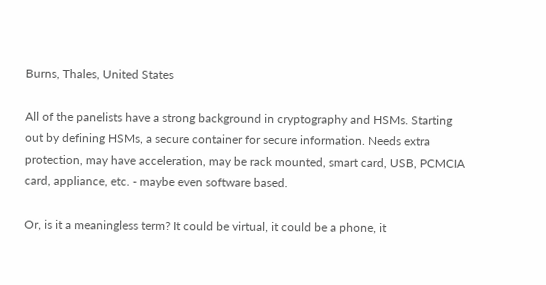Burns, Thales, United States

All of the panelists have a strong background in cryptography and HSMs. Starting out by defining HSMs, a secure container for secure information. Needs extra protection, may have acceleration, may be rack mounted, smart card, USB, PCMCIA card, appliance, etc. - maybe even software based.

Or, is it a meaningless term? It could be virtual, it could be a phone, it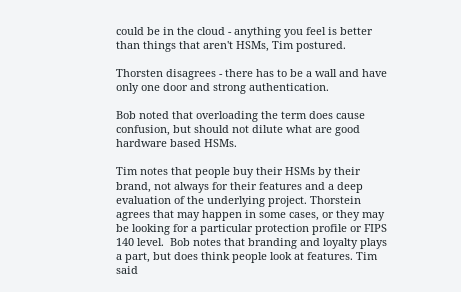could be in the cloud - anything you feel is better than things that aren't HSMs, Tim postured.

Thorsten disagrees - there has to be a wall and have only one door and strong authentication.

Bob noted that overloading the term does cause confusion, but should not dilute what are good hardware based HSMs.

Tim notes that people buy their HSMs by their brand, not always for their features and a deep evaluation of the underlying project. Thorstein agrees that may happen in some cases, or they may be looking for a particular protection profile or FIPS 140 level.  Bob notes that branding and loyalty plays a part, but does think people look at features. Tim said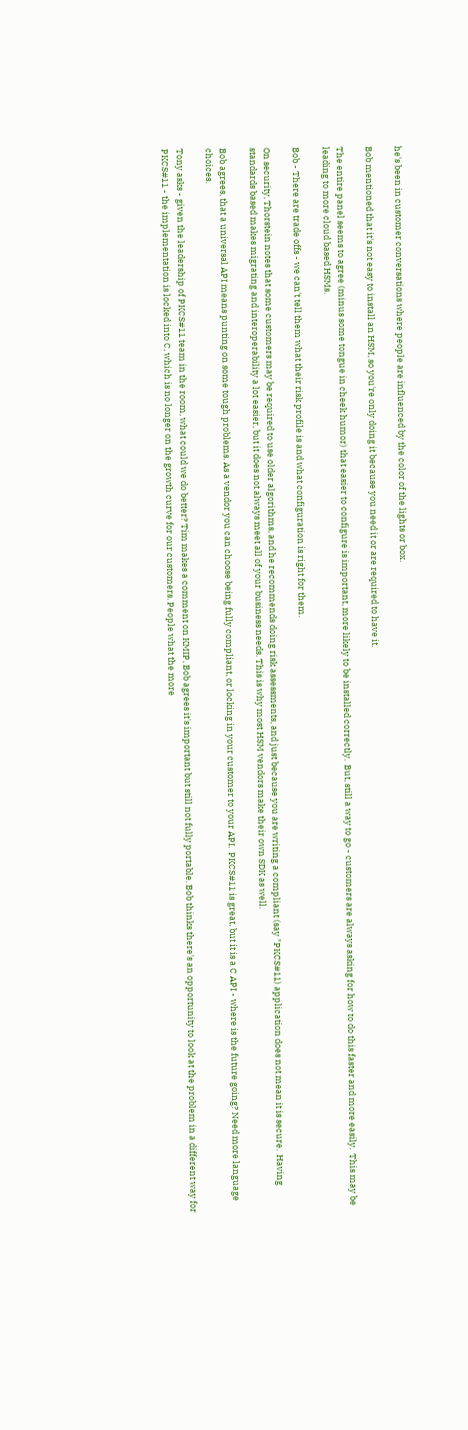he's been in customer conversations where people are influenced by the color of the lights or box.

Bob mentioned that it's not easy to install an HSM, so you're only doing it because you need it or are required to have it.

The entire panel seems to agree (minus some tongue in cheek humor) that easier to configure is important, more likely to be installed correctly.  But, still a way to go - customers are always asking for how to do this faster and more easily.  This may be leading to more cloud based HSMs.

Bob - There are trade offs - we can't tell them what their risk profile is and what configuration is right for them.

On security, Thorstein notes that some customers may be required to use older algorithms, and he recommends doing risk assessments, and just because you are writing a compliant (say "PKCS#11) application does not mean it is secure.  Having standards based makes migrating and interoperability a lot easier, but it does not always meet all of your business needs. This is why most HSM vendors make their own SDK as well.

Bob agrees, that a universal API means punting on some tough problems. As a vendor you can choose being fully compliant, or locking in your customer to your API.  PKCS#11 is great, but it is a C API - where is the future going? Need more language choices.

Tony asks - given the leadership of PKCS#11 team in the room, what could we do better? Tim makes a comment on KMIP, Bob agrees it's important but still not fully portable. Bob thinks there's an opportunity to look at the problem in a different way for PKCS#11 - the implementation is locked into C, which is no longer on the growth curve for our customers. People what the more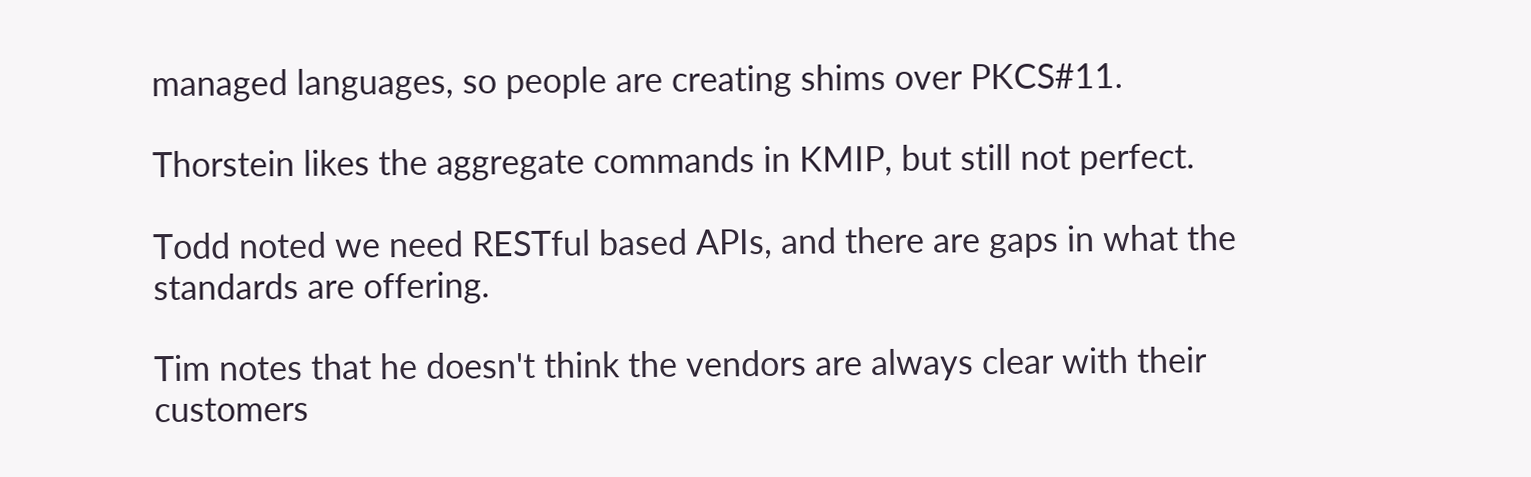managed languages, so people are creating shims over PKCS#11.

Thorstein likes the aggregate commands in KMIP, but still not perfect.

Todd noted we need RESTful based APIs, and there are gaps in what the standards are offering.

Tim notes that he doesn't think the vendors are always clear with their customers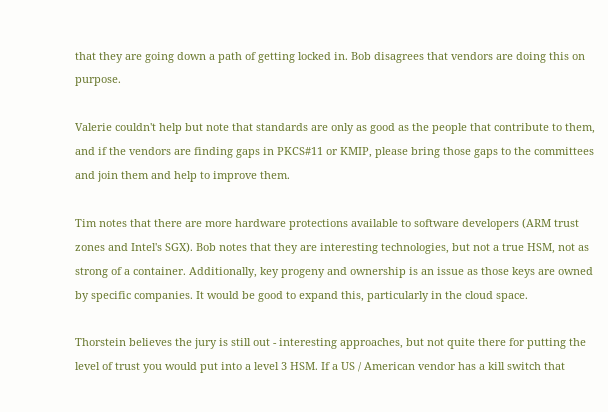that they are going down a path of getting locked in. Bob disagrees that vendors are doing this on purpose.

Valerie couldn't help but note that standards are only as good as the people that contribute to them, and if the vendors are finding gaps in PKCS#11 or KMIP, please bring those gaps to the committees and join them and help to improve them.

Tim notes that there are more hardware protections available to software developers (ARM trust zones and Intel's SGX). Bob notes that they are interesting technologies, but not a true HSM, not as strong of a container. Additionally, key progeny and ownership is an issue as those keys are owned by specific companies. It would be good to expand this, particularly in the cloud space.

Thorstein believes the jury is still out - interesting approaches, but not quite there for putting the level of trust you would put into a level 3 HSM. If a US / American vendor has a kill switch that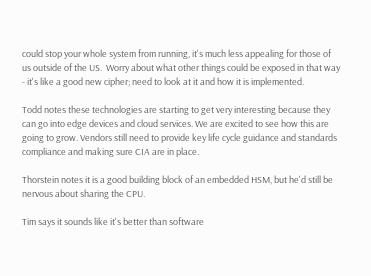could stop your whole system from running, it's much less appealing for those of us outside of the US.  Worry about what other things could be exposed in that way - it's like a good new cipher; need to look at it and how it is implemented.

Todd notes these technologies are starting to get very interesting because they can go into edge devices and cloud services. We are excited to see how this are going to grow. Vendors still need to provide key life cycle guidance and standards compliance and making sure CIA are in place.

Thorstein notes it is a good building block of an embedded HSM, but he'd still be nervous about sharing the CPU.

Tim says it sounds like it's better than software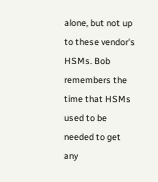alone, but not up to these vendor's HSMs. Bob remembers the time that HSMs used to be needed to get any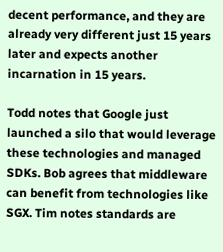decent performance, and they are already very different just 15 years later and expects another incarnation in 15 years.

Todd notes that Google just launched a silo that would leverage these technologies and managed SDKs. Bob agrees that middleware can benefit from technologies like SGX. Tim notes standards are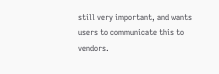still very important, and wants users to communicate this to vendors.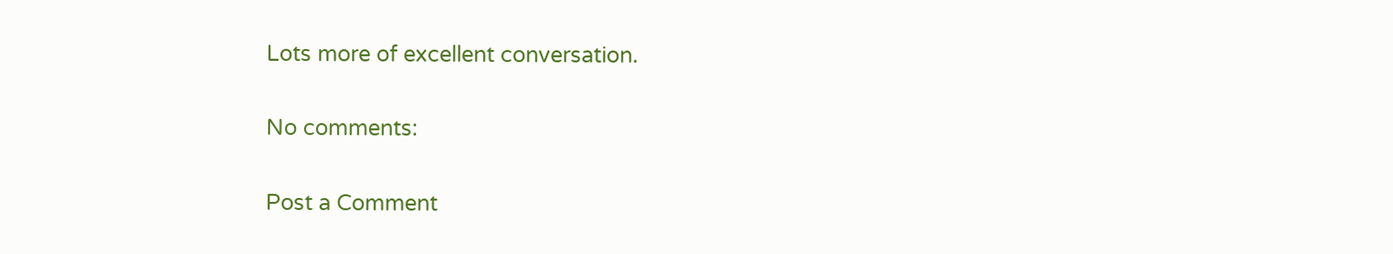Lots more of excellent conversation.

No comments:

Post a Comment